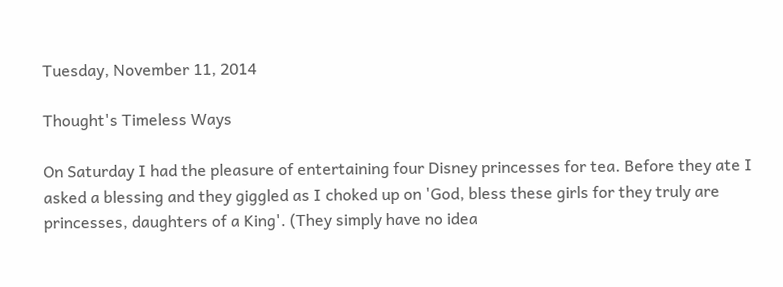Tuesday, November 11, 2014

Thought's Timeless Ways

On Saturday I had the pleasure of entertaining four Disney princesses for tea. Before they ate I asked a blessing and they giggled as I choked up on 'God, bless these girls for they truly are princesses, daughters of a King'. (They simply have no idea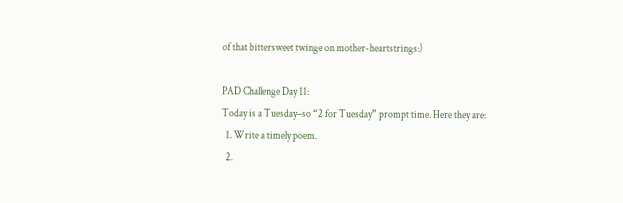of that bittersweet twinge on mother-heartstrings:)

PAD Challenge Day 11:
Today is a Tuesday–so “2 for Tuesday” prompt time. Here they are:
  1. Write a timely poem.
  2.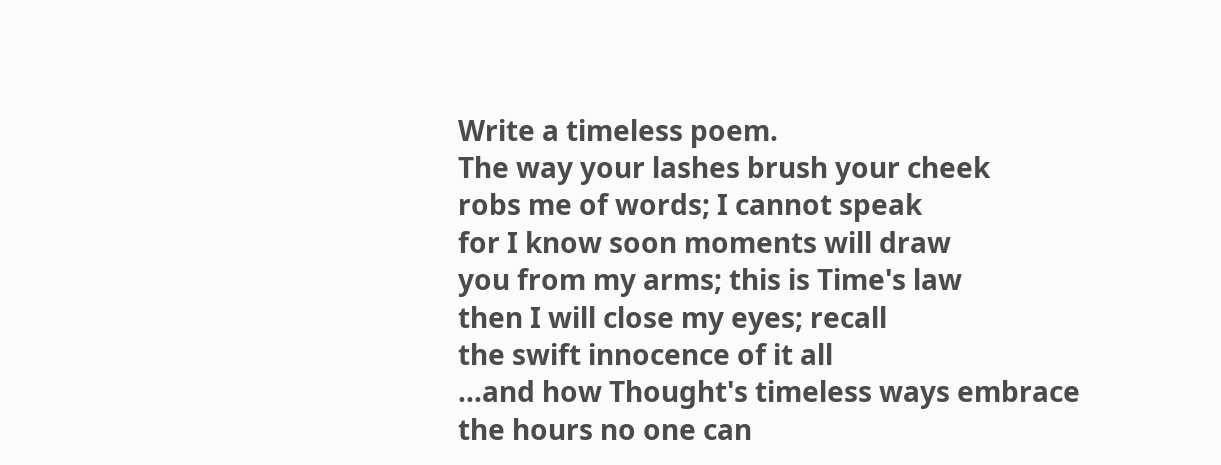Write a timeless poem.
The way your lashes brush your cheek
robs me of words; I cannot speak
for I know soon moments will draw
you from my arms; this is Time's law
then I will close my eyes; recall
the swift innocence of it all
...and how Thought's timeless ways embrace
the hours no one can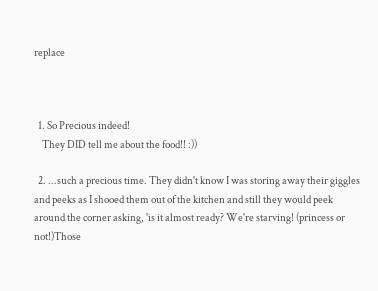replace



  1. So Precious indeed!
    They DID tell me about the food!! :))

  2. ...such a precious time. They didn't know I was storing away their giggles and peeks as I shooed them out of the kitchen and still they would peek around the corner asking, 'is it almost ready? We're starving! (princess or not!)Those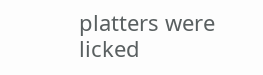platters were licked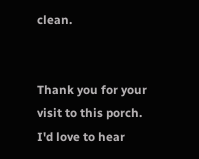clean.


Thank you for your visit to this porch. I'd love to hear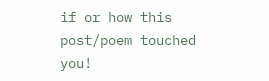if or how this post/poem touched you!